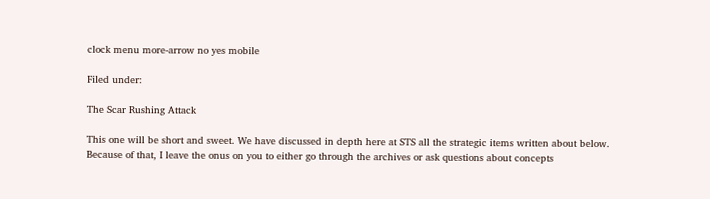clock menu more-arrow no yes mobile

Filed under:

The Scar Rushing Attack

This one will be short and sweet. We have discussed in depth here at STS all the strategic items written about below. Because of that, I leave the onus on you to either go through the archives or ask questions about concepts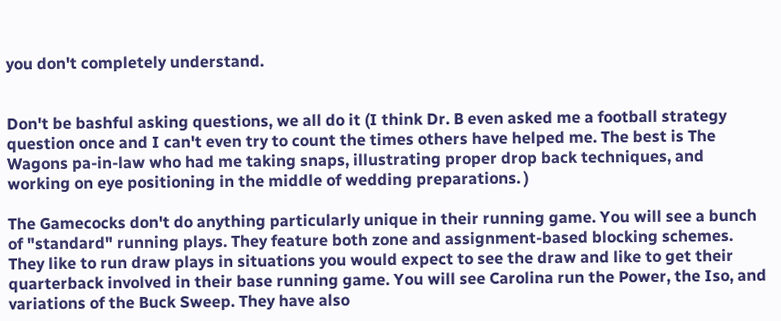you don't completely understand.


Don't be bashful asking questions, we all do it (I think Dr. B even asked me a football strategy question once and I can't even try to count the times others have helped me. The best is The Wagons pa-in-law who had me taking snaps, illustrating proper drop back techniques, and working on eye positioning in the middle of wedding preparations. )

The Gamecocks don't do anything particularly unique in their running game. You will see a bunch of "standard" running plays. They feature both zone and assignment-based blocking schemes. They like to run draw plays in situations you would expect to see the draw and like to get their quarterback involved in their base running game. You will see Carolina run the Power, the Iso, and variations of the Buck Sweep. They have also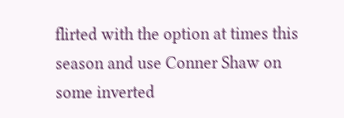flirted with the option at times this season and use Conner Shaw on some inverted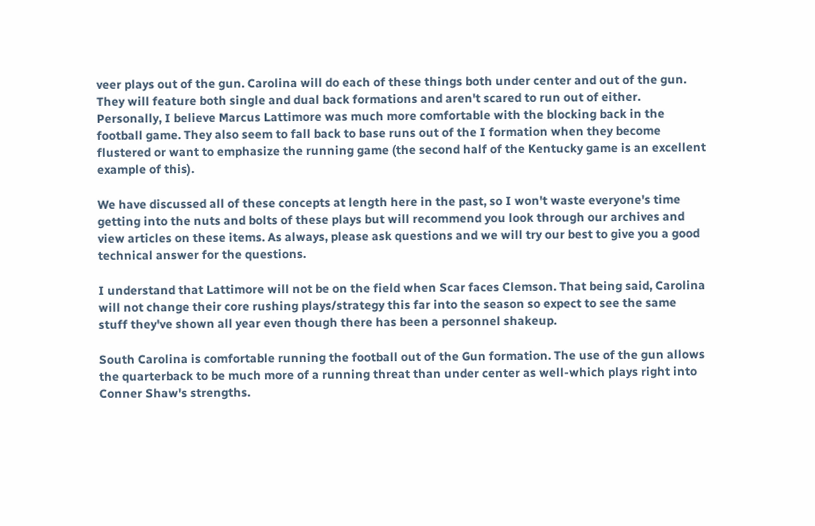veer plays out of the gun. Carolina will do each of these things both under center and out of the gun. They will feature both single and dual back formations and aren't scared to run out of either. Personally, I believe Marcus Lattimore was much more comfortable with the blocking back in the football game. They also seem to fall back to base runs out of the I formation when they become flustered or want to emphasize the running game (the second half of the Kentucky game is an excellent example of this).

We have discussed all of these concepts at length here in the past, so I won't waste everyone's time getting into the nuts and bolts of these plays but will recommend you look through our archives and view articles on these items. As always, please ask questions and we will try our best to give you a good technical answer for the questions.

I understand that Lattimore will not be on the field when Scar faces Clemson. That being said, Carolina will not change their core rushing plays/strategy this far into the season so expect to see the same stuff they've shown all year even though there has been a personnel shakeup.

South Carolina is comfortable running the football out of the Gun formation. The use of the gun allows the quarterback to be much more of a running threat than under center as well-which plays right into Conner Shaw's strengths.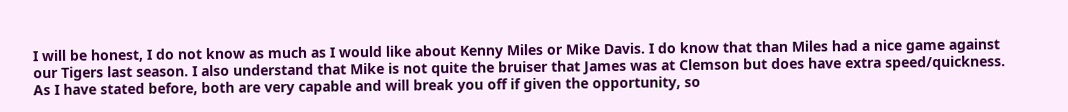I will be honest, I do not know as much as I would like about Kenny Miles or Mike Davis. I do know that than Miles had a nice game against our Tigers last season. I also understand that Mike is not quite the bruiser that James was at Clemson but does have extra speed/quickness. As I have stated before, both are very capable and will break you off if given the opportunity, so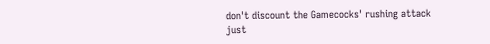don't discount the Gamecocks' rushing attack just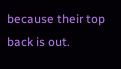because their top back is out.